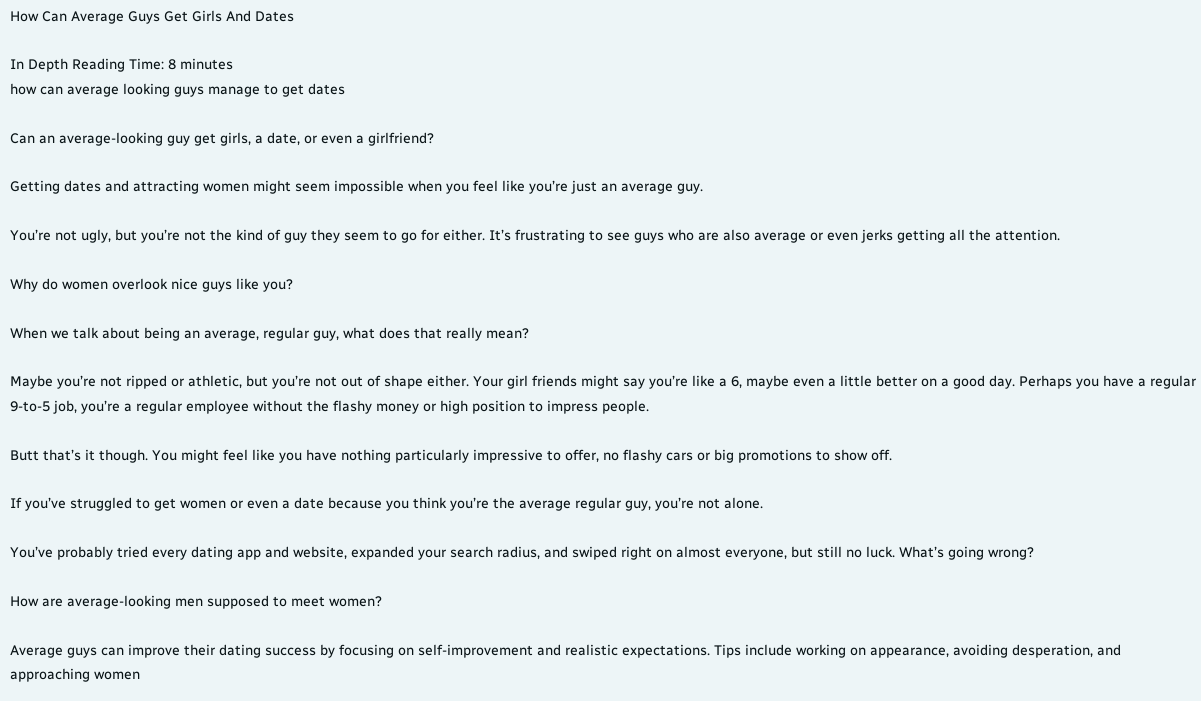How Can Average Guys Get Girls And Dates

In Depth Reading Time: 8 minutes
how can average looking guys manage to get dates

Can an average-looking guy get girls, a date, or even a girlfriend?

Getting dates and attracting women might seem impossible when you feel like you’re just an average guy.

You’re not ugly, but you’re not the kind of guy they seem to go for either. It’s frustrating to see guys who are also average or even jerks getting all the attention.

Why do women overlook nice guys like you?

When we talk about being an average, regular guy, what does that really mean?

Maybe you’re not ripped or athletic, but you’re not out of shape either. Your girl friends might say you’re like a 6, maybe even a little better on a good day. Perhaps you have a regular 9-to-5 job, you’re a regular employee without the flashy money or high position to impress people.

Butt that’s it though. You might feel like you have nothing particularly impressive to offer, no flashy cars or big promotions to show off.

If you’ve struggled to get women or even a date because you think you’re the average regular guy, you’re not alone.

You’ve probably tried every dating app and website, expanded your search radius, and swiped right on almost everyone, but still no luck. What’s going wrong?

How are average-looking men supposed to meet women?

Average guys can improve their dating success by focusing on self-improvement and realistic expectations. Tips include working on appearance, avoiding desperation, and approaching women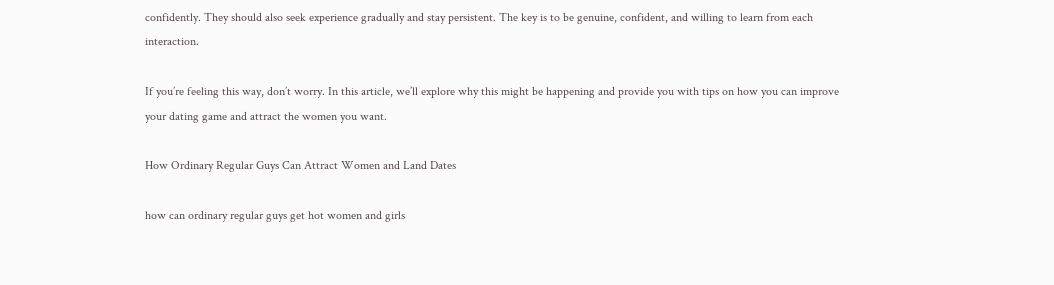confidently. They should also seek experience gradually and stay persistent. The key is to be genuine, confident, and willing to learn from each interaction.

If you’re feeling this way, don’t worry. In this article, we’ll explore why this might be happening and provide you with tips on how you can improve your dating game and attract the women you want.

How Ordinary Regular Guys Can Attract Women and Land Dates

how can ordinary regular guys get hot women and girls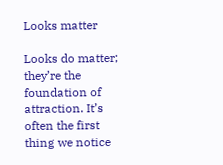Looks matter

Looks do matter; they’re the foundation of attraction. It’s often the first thing we notice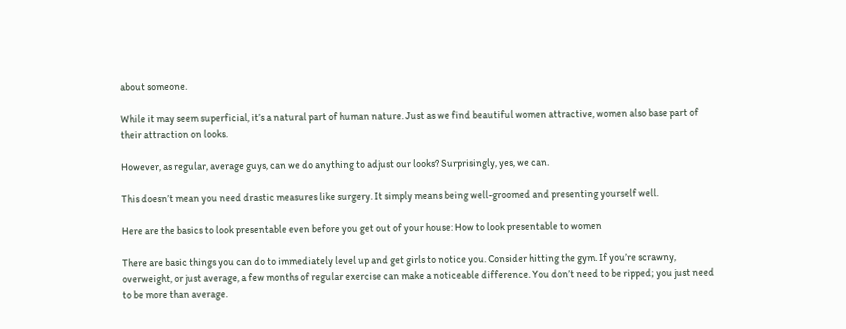about someone.

While it may seem superficial, it’s a natural part of human nature. Just as we find beautiful women attractive, women also base part of their attraction on looks.

However, as regular, average guys, can we do anything to adjust our looks? Surprisingly, yes, we can.

This doesn’t mean you need drastic measures like surgery. It simply means being well-groomed and presenting yourself well.

Here are the basics to look presentable even before you get out of your house: How to look presentable to women

There are basic things you can do to immediately level up and get girls to notice you. Consider hitting the gym. If you’re scrawny, overweight, or just average, a few months of regular exercise can make a noticeable difference. You don’t need to be ripped; you just need to be more than average.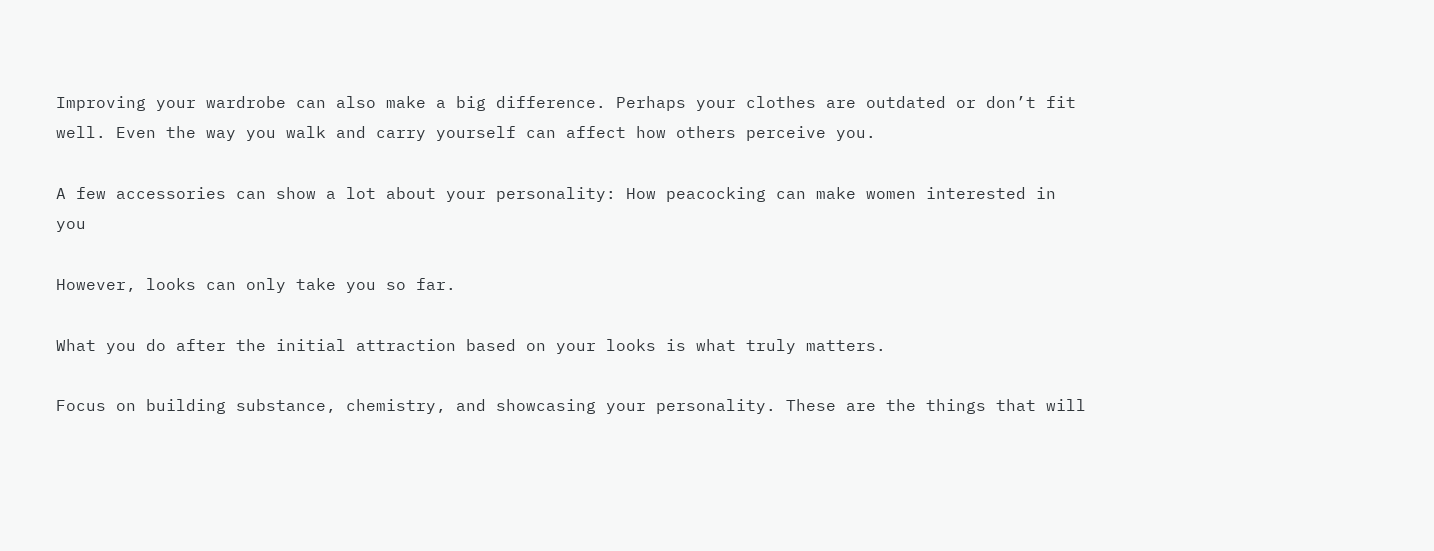Improving your wardrobe can also make a big difference. Perhaps your clothes are outdated or don’t fit well. Even the way you walk and carry yourself can affect how others perceive you.

A few accessories can show a lot about your personality: How peacocking can make women interested in you

However, looks can only take you so far.

What you do after the initial attraction based on your looks is what truly matters.

Focus on building substance, chemistry, and showcasing your personality. These are the things that will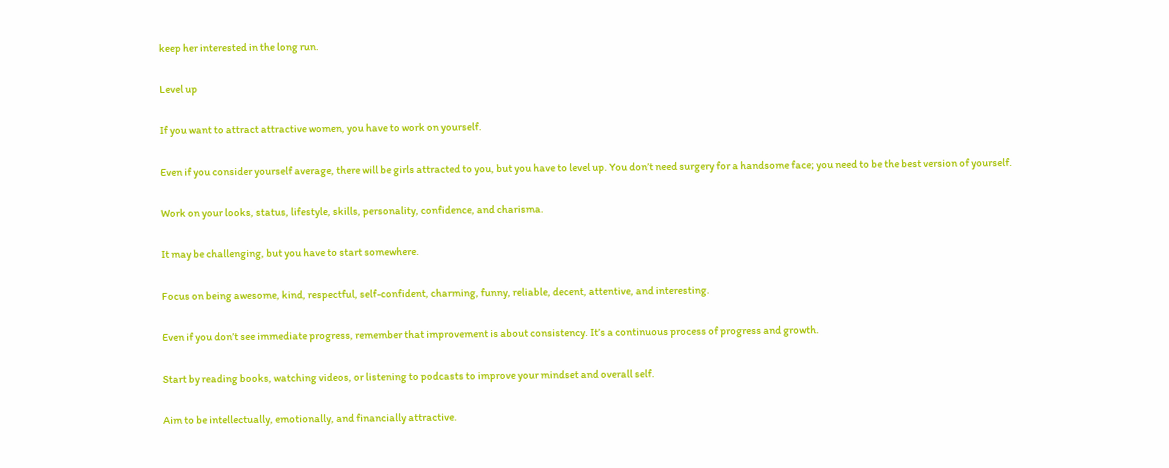keep her interested in the long run.

Level up

If you want to attract attractive women, you have to work on yourself.

Even if you consider yourself average, there will be girls attracted to you, but you have to level up. You don’t need surgery for a handsome face; you need to be the best version of yourself.

Work on your looks, status, lifestyle, skills, personality, confidence, and charisma.

It may be challenging, but you have to start somewhere.

Focus on being awesome, kind, respectful, self-confident, charming, funny, reliable, decent, attentive, and interesting.

Even if you don’t see immediate progress, remember that improvement is about consistency. It’s a continuous process of progress and growth.

Start by reading books, watching videos, or listening to podcasts to improve your mindset and overall self.

Aim to be intellectually, emotionally, and financially attractive.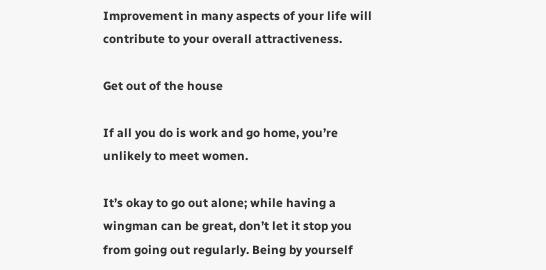Improvement in many aspects of your life will contribute to your overall attractiveness.

Get out of the house

If all you do is work and go home, you’re unlikely to meet women.

It’s okay to go out alone; while having a wingman can be great, don’t let it stop you from going out regularly. Being by yourself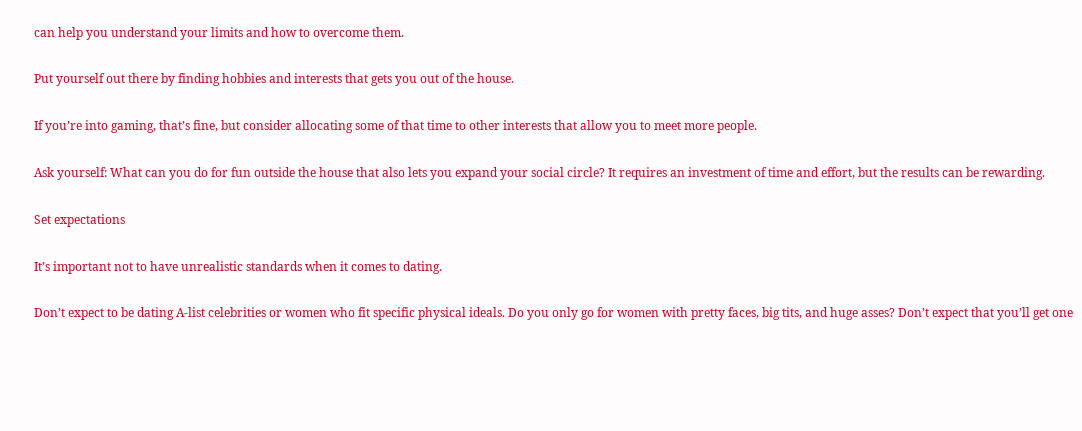can help you understand your limits and how to overcome them.

Put yourself out there by finding hobbies and interests that gets you out of the house.

If you’re into gaming, that’s fine, but consider allocating some of that time to other interests that allow you to meet more people.

Ask yourself: What can you do for fun outside the house that also lets you expand your social circle? It requires an investment of time and effort, but the results can be rewarding.

Set expectations

It’s important not to have unrealistic standards when it comes to dating.

Don’t expect to be dating A-list celebrities or women who fit specific physical ideals. Do you only go for women with pretty faces, big tits, and huge asses? Don’t expect that you’ll get one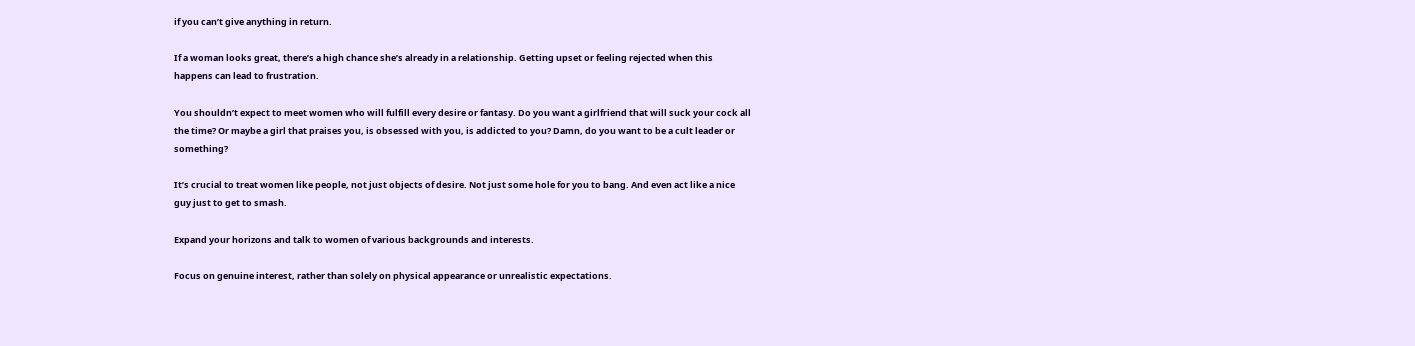if you can’t give anything in return.

If a woman looks great, there’s a high chance she’s already in a relationship. Getting upset or feeling rejected when this happens can lead to frustration.

You shouldn’t expect to meet women who will fulfill every desire or fantasy. Do you want a girlfriend that will suck your cock all the time? Or maybe a girl that praises you, is obsessed with you, is addicted to you? Damn, do you want to be a cult leader or something?

It’s crucial to treat women like people, not just objects of desire. Not just some hole for you to bang. And even act like a nice guy just to get to smash.

Expand your horizons and talk to women of various backgrounds and interests.

Focus on genuine interest, rather than solely on physical appearance or unrealistic expectations.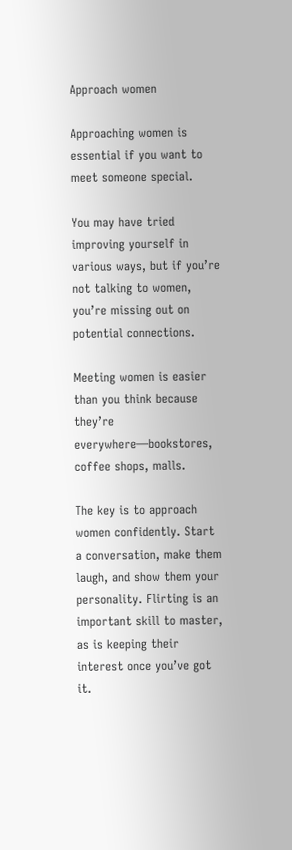Approach women

Approaching women is essential if you want to meet someone special.

You may have tried improving yourself in various ways, but if you’re not talking to women, you’re missing out on potential connections.

Meeting women is easier than you think because they’re everywhere—bookstores, coffee shops, malls.

The key is to approach women confidently. Start a conversation, make them laugh, and show them your personality. Flirting is an important skill to master, as is keeping their interest once you’ve got it.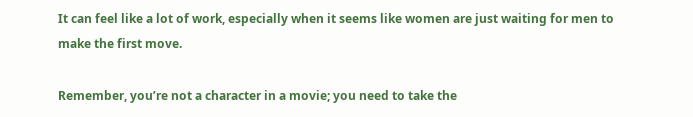It can feel like a lot of work, especially when it seems like women are just waiting for men to make the first move.

Remember, you’re not a character in a movie; you need to take the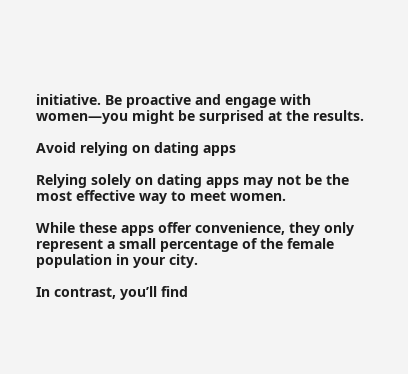initiative. Be proactive and engage with women—you might be surprised at the results.

Avoid relying on dating apps

Relying solely on dating apps may not be the most effective way to meet women.

While these apps offer convenience, they only represent a small percentage of the female population in your city.

In contrast, you’ll find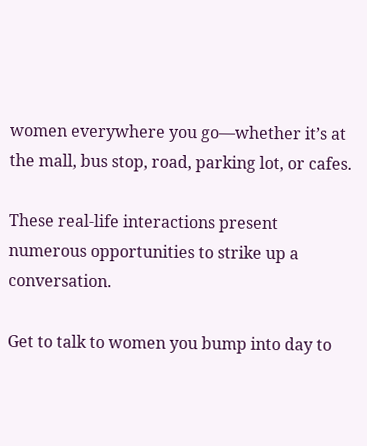women everywhere you go—whether it’s at the mall, bus stop, road, parking lot, or cafes.

These real-life interactions present numerous opportunities to strike up a conversation.

Get to talk to women you bump into day to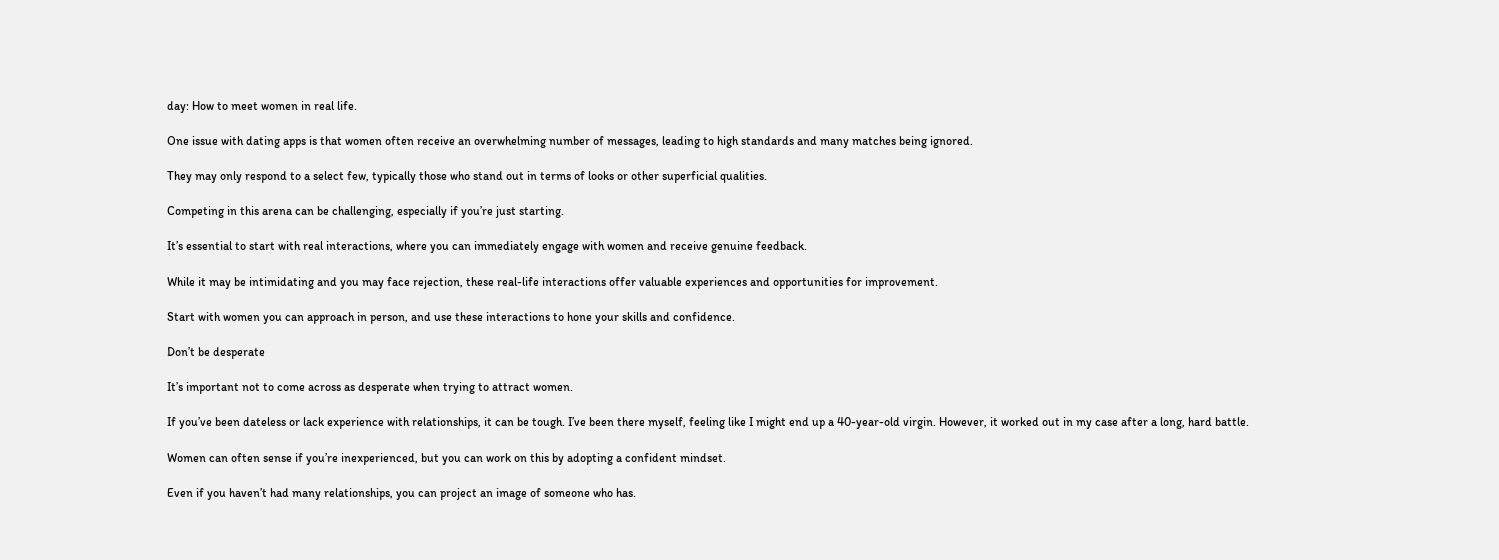day: How to meet women in real life.

One issue with dating apps is that women often receive an overwhelming number of messages, leading to high standards and many matches being ignored.

They may only respond to a select few, typically those who stand out in terms of looks or other superficial qualities.

Competing in this arena can be challenging, especially if you’re just starting.

It’s essential to start with real interactions, where you can immediately engage with women and receive genuine feedback.

While it may be intimidating and you may face rejection, these real-life interactions offer valuable experiences and opportunities for improvement.

Start with women you can approach in person, and use these interactions to hone your skills and confidence.

Don’t be desperate

It’s important not to come across as desperate when trying to attract women.

If you’ve been dateless or lack experience with relationships, it can be tough. I’ve been there myself, feeling like I might end up a 40-year-old virgin. However, it worked out in my case after a long, hard battle.

Women can often sense if you’re inexperienced, but you can work on this by adopting a confident mindset.

Even if you haven’t had many relationships, you can project an image of someone who has.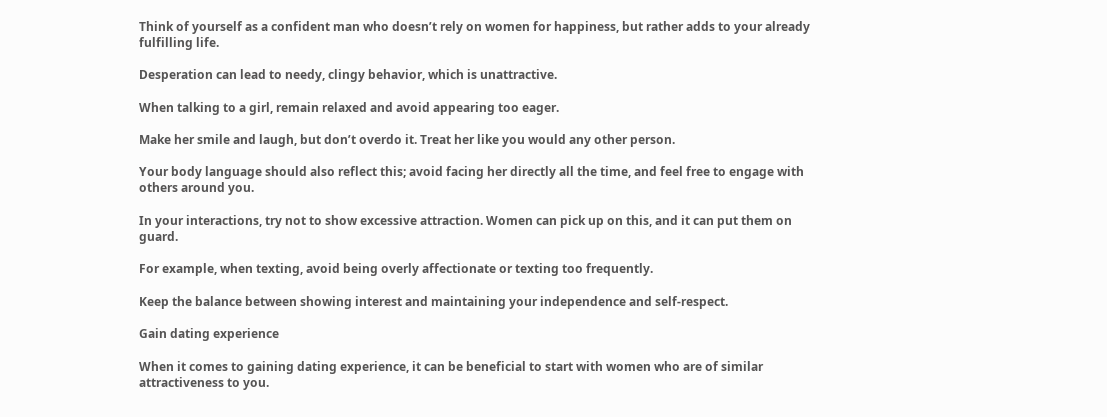Think of yourself as a confident man who doesn’t rely on women for happiness, but rather adds to your already fulfilling life.

Desperation can lead to needy, clingy behavior, which is unattractive.

When talking to a girl, remain relaxed and avoid appearing too eager.

Make her smile and laugh, but don’t overdo it. Treat her like you would any other person.

Your body language should also reflect this; avoid facing her directly all the time, and feel free to engage with others around you.

In your interactions, try not to show excessive attraction. Women can pick up on this, and it can put them on guard.

For example, when texting, avoid being overly affectionate or texting too frequently.

Keep the balance between showing interest and maintaining your independence and self-respect.

Gain dating experience

When it comes to gaining dating experience, it can be beneficial to start with women who are of similar attractiveness to you.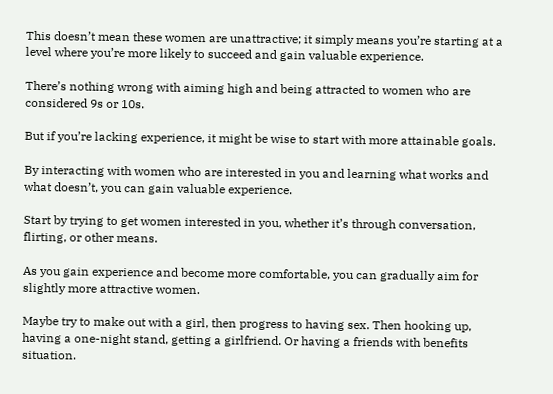This doesn’t mean these women are unattractive; it simply means you’re starting at a level where you’re more likely to succeed and gain valuable experience.

There’s nothing wrong with aiming high and being attracted to women who are considered 9s or 10s.

But if you’re lacking experience, it might be wise to start with more attainable goals.

By interacting with women who are interested in you and learning what works and what doesn’t, you can gain valuable experience.

Start by trying to get women interested in you, whether it’s through conversation, flirting, or other means.

As you gain experience and become more comfortable, you can gradually aim for slightly more attractive women.

Maybe try to make out with a girl, then progress to having sex. Then hooking up, having a one-night stand, getting a girlfriend. Or having a friends with benefits situation.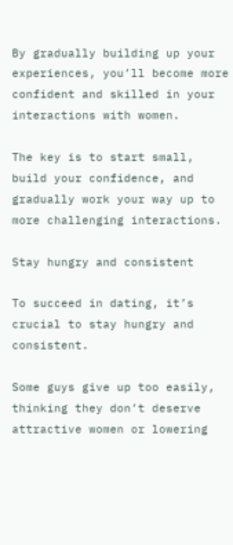By gradually building up your experiences, you’ll become more confident and skilled in your interactions with women.

The key is to start small, build your confidence, and gradually work your way up to more challenging interactions.

Stay hungry and consistent

To succeed in dating, it’s crucial to stay hungry and consistent.

Some guys give up too easily, thinking they don’t deserve attractive women or lowering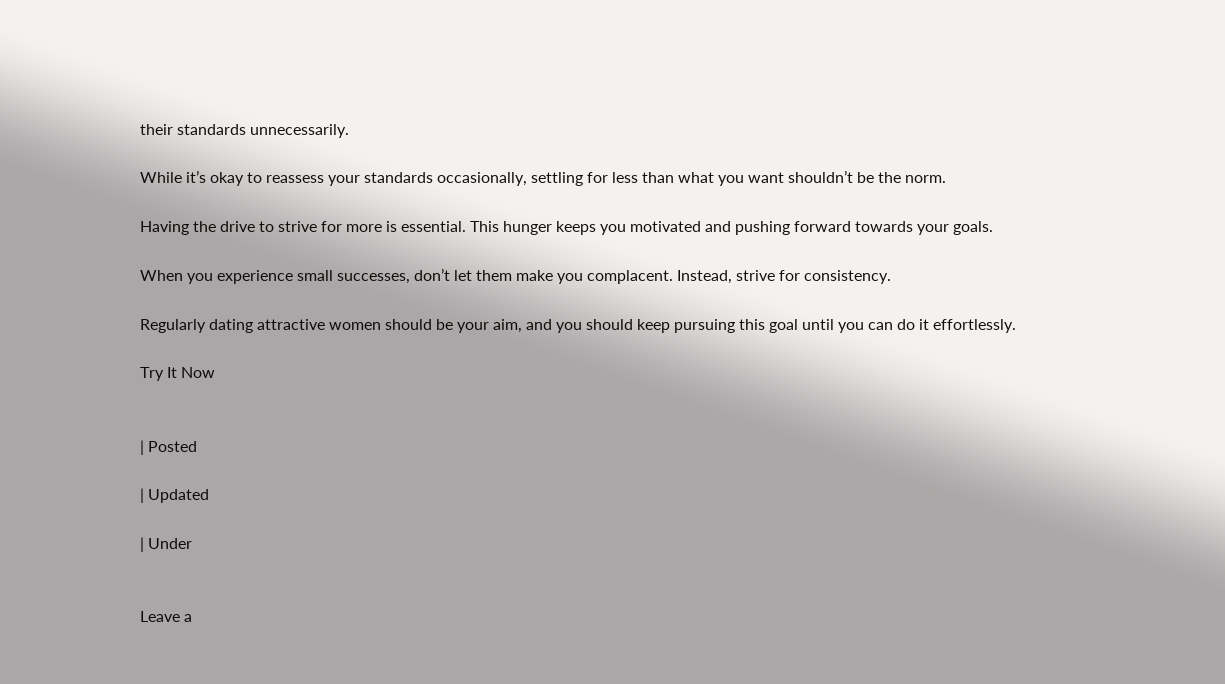their standards unnecessarily.

While it’s okay to reassess your standards occasionally, settling for less than what you want shouldn’t be the norm.

Having the drive to strive for more is essential. This hunger keeps you motivated and pushing forward towards your goals.

When you experience small successes, don’t let them make you complacent. Instead, strive for consistency.

Regularly dating attractive women should be your aim, and you should keep pursuing this goal until you can do it effortlessly.

Try It Now


| Posted

| Updated

| Under


Leave a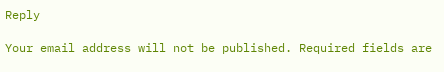Reply

Your email address will not be published. Required fields are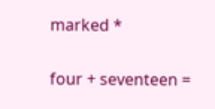marked *

four + seventeen =